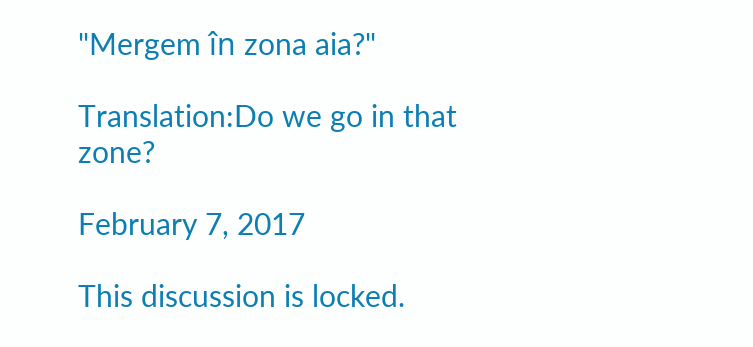"Mergem în zona aia?"

Translation:Do we go in that zone?

February 7, 2017

This discussion is locked.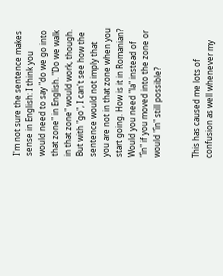I'm not sure the sentence makes sense in English: I think you would need to say "do we go into that zone" in English. "Do we walk in that zone" would work, though. But with "go", I can't see how the sentence would not imply that you are not in that zone when you start going. How is it in Romanian? Would you need "la" instead of "în" if you moved into the zone or would "în" still possible?


This has caused me lots of confusion as well whenever my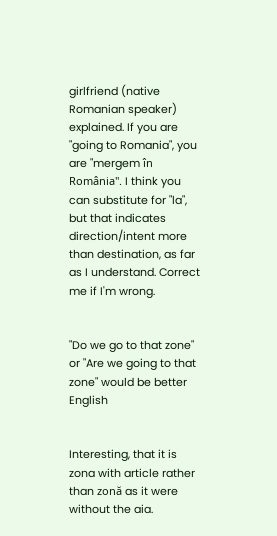girlfriend (native Romanian speaker) explained. If you are "going to Romania", you are "mergem în România". I think you can substitute for "la", but that indicates direction/intent more than destination, as far as I understand. Correct me if I'm wrong.


"Do we go to that zone" or "Are we going to that zone" would be better English


Interesting, that it is zona with article rather than zonă as it were without the aia.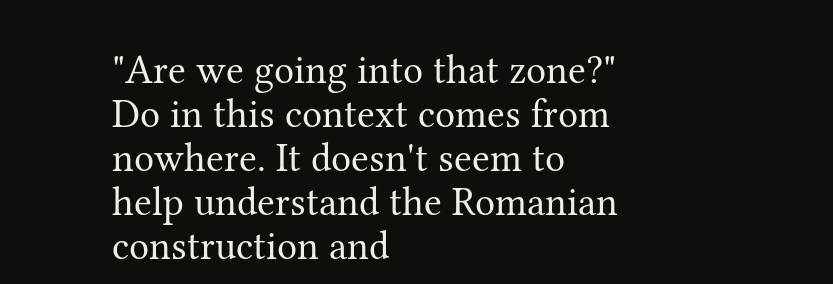"Are we going into that zone?" Do in this context comes from nowhere. It doesn't seem to help understand the Romanian construction and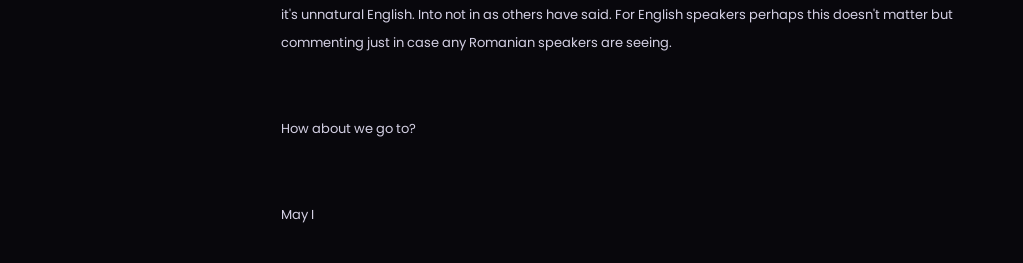it's unnatural English. Into not in as others have said. For English speakers perhaps this doesn't matter but commenting just in case any Romanian speakers are seeing.


How about we go to?


May I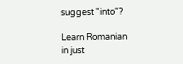suggest "into"?

Learn Romanian in just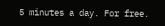5 minutes a day. For free.